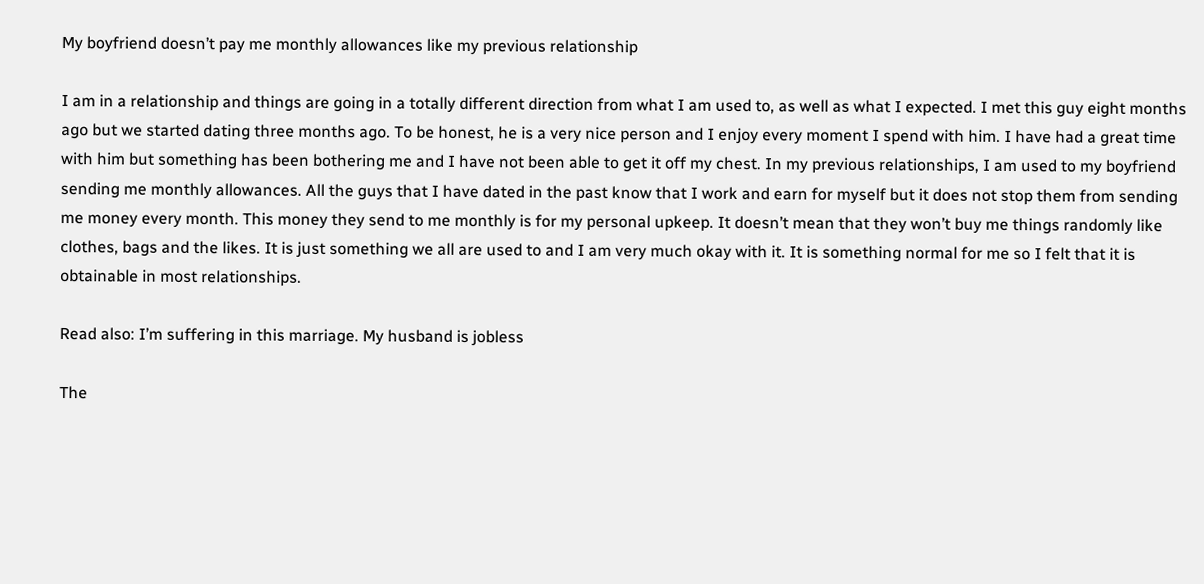My boyfriend doesn’t pay me monthly allowances like my previous relationship

I am in a relationship and things are going in a totally different direction from what I am used to, as well as what I expected. I met this guy eight months ago but we started dating three months ago. To be honest, he is a very nice person and I enjoy every moment I spend with him. I have had a great time with him but something has been bothering me and I have not been able to get it off my chest. In my previous relationships, I am used to my boyfriend sending me monthly allowances. All the guys that I have dated in the past know that I work and earn for myself but it does not stop them from sending me money every month. This money they send to me monthly is for my personal upkeep. It doesn’t mean that they won’t buy me things randomly like clothes, bags and the likes. It is just something we all are used to and I am very much okay with it. It is something normal for me so I felt that it is obtainable in most relationships.

Read also: I’m suffering in this marriage. My husband is jobless

The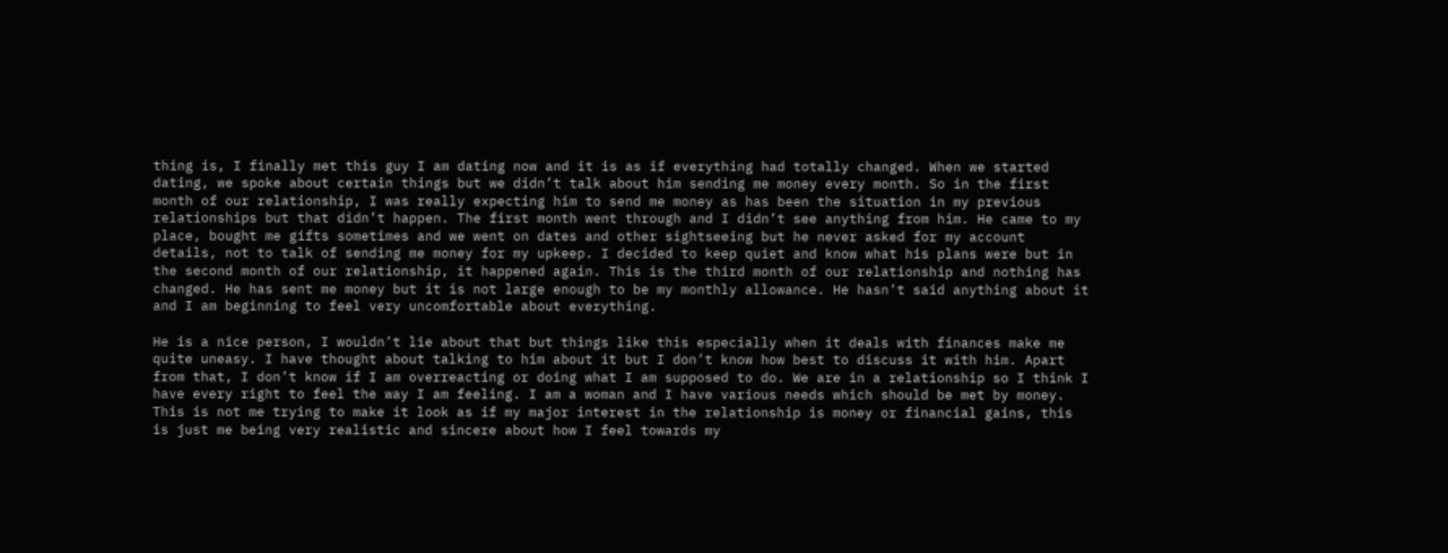thing is, I finally met this guy I am dating now and it is as if everything had totally changed. When we started dating, we spoke about certain things but we didn’t talk about him sending me money every month. So in the first month of our relationship, I was really expecting him to send me money as has been the situation in my previous relationships but that didn’t happen. The first month went through and I didn’t see anything from him. He came to my place, bought me gifts sometimes and we went on dates and other sightseeing but he never asked for my account details, not to talk of sending me money for my upkeep. I decided to keep quiet and know what his plans were but in the second month of our relationship, it happened again. This is the third month of our relationship and nothing has changed. He has sent me money but it is not large enough to be my monthly allowance. He hasn’t said anything about it and I am beginning to feel very uncomfortable about everything.

He is a nice person, I wouldn’t lie about that but things like this especially when it deals with finances make me quite uneasy. I have thought about talking to him about it but I don’t know how best to discuss it with him. Apart from that, I don’t know if I am overreacting or doing what I am supposed to do. We are in a relationship so I think I have every right to feel the way I am feeling. I am a woman and I have various needs which should be met by money. This is not me trying to make it look as if my major interest in the relationship is money or financial gains, this is just me being very realistic and sincere about how I feel towards my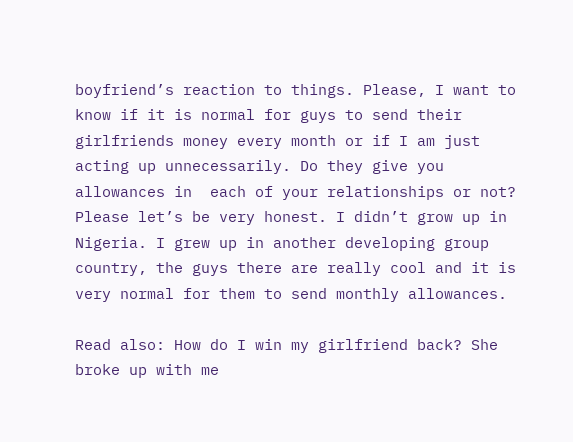boyfriend’s reaction to things. Please, I want to know if it is normal for guys to send their girlfriends money every month or if I am just acting up unnecessarily. Do they give you allowances in  each of your relationships or not? Please let’s be very honest. I didn’t grow up in Nigeria. I grew up in another developing group country, the guys there are really cool and it is very normal for them to send monthly allowances.

Read also: How do I win my girlfriend back? She broke up with me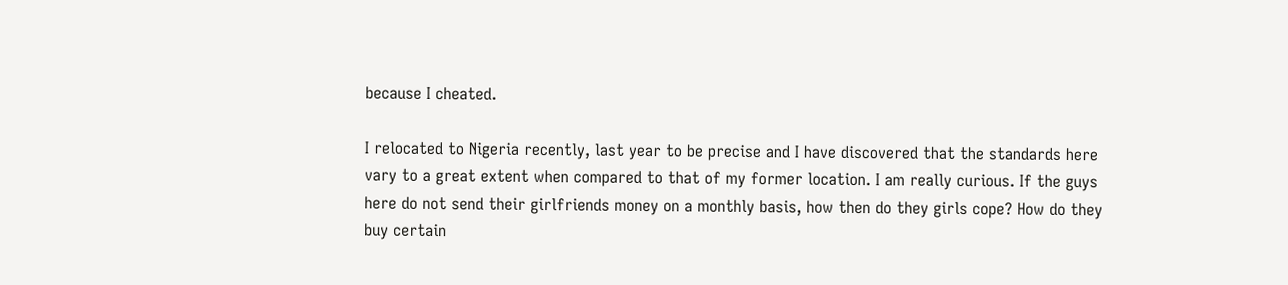because I cheated.

I relocated to Nigeria recently, last year to be precise and I have discovered that the standards here vary to a great extent when compared to that of my former location. I am really curious. If the guys here do not send their girlfriends money on a monthly basis, how then do they girls cope? How do they buy certain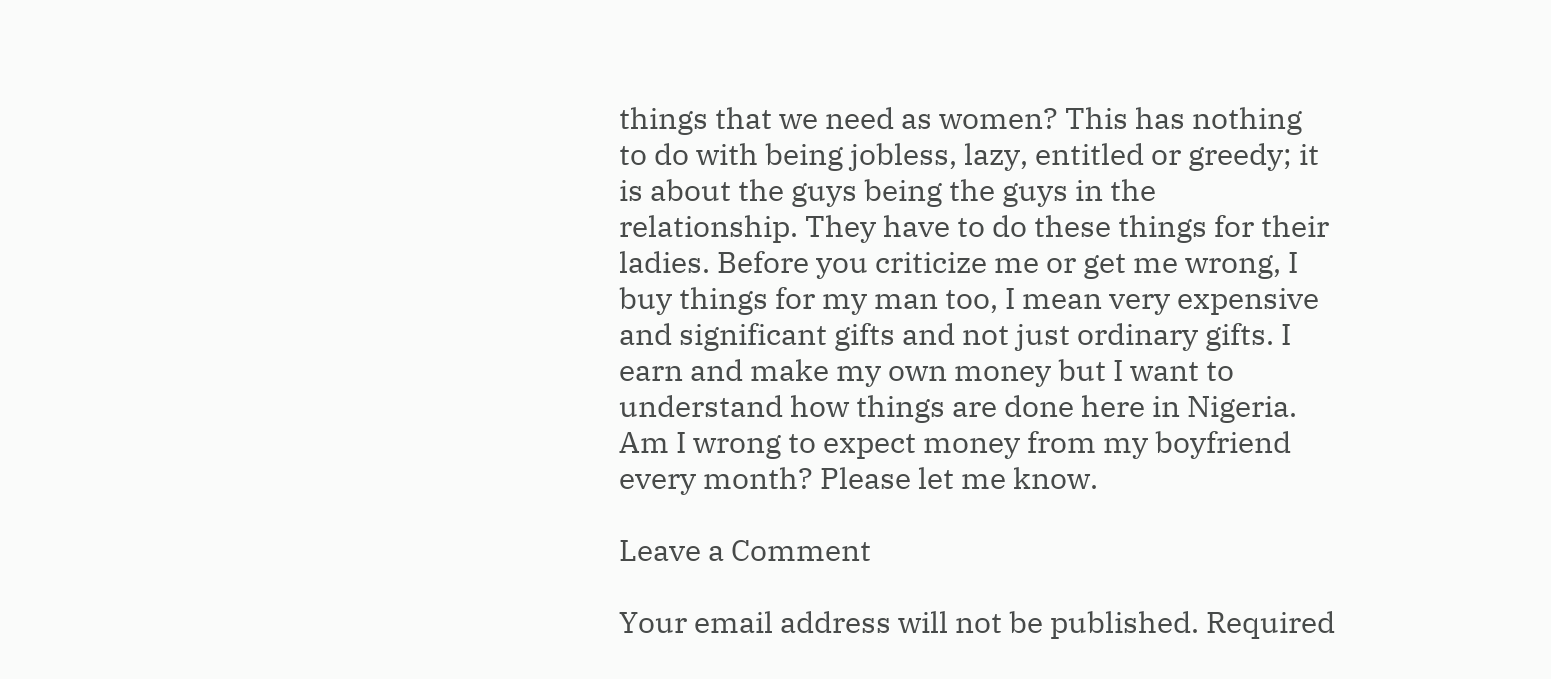things that we need as women? This has nothing to do with being jobless, lazy, entitled or greedy; it is about the guys being the guys in the relationship. They have to do these things for their ladies. Before you criticize me or get me wrong, I buy things for my man too, I mean very expensive and significant gifts and not just ordinary gifts. I earn and make my own money but I want to understand how things are done here in Nigeria. Am I wrong to expect money from my boyfriend every month? Please let me know.

Leave a Comment

Your email address will not be published. Required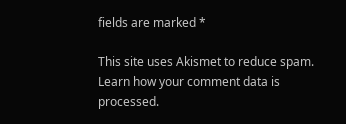fields are marked *

This site uses Akismet to reduce spam. Learn how your comment data is processed.